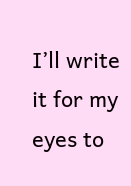I’ll write it for my eyes to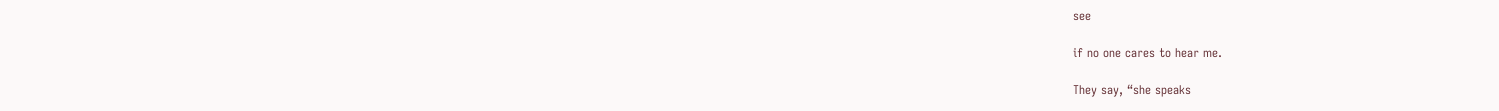see

if no one cares to hear me.

They say, “she speaks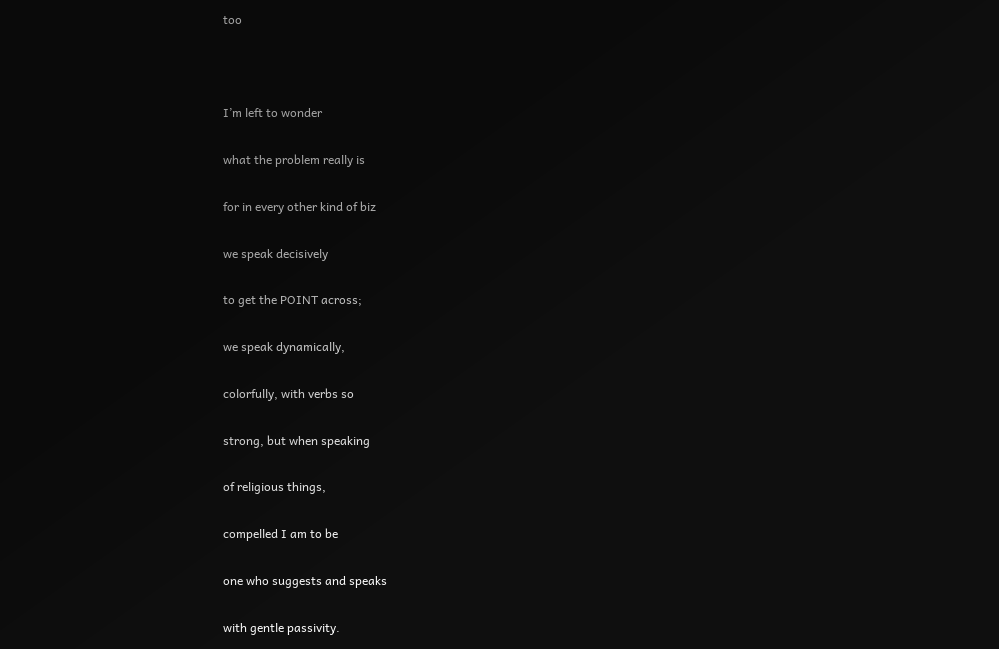too



I’m left to wonder

what the problem really is

for in every other kind of biz

we speak decisively

to get the POINT across;

we speak dynamically,

colorfully, with verbs so

strong, but when speaking

of religious things,

compelled I am to be

one who suggests and speaks

with gentle passivity.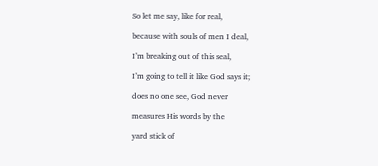So let me say, like for real,

because with souls of men I deal,

I’m breaking out of this seal,

I’m going to tell it like God says it;

does no one see, God never

measures His words by the

yard stick of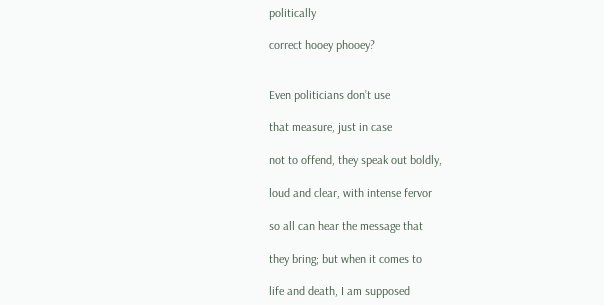politically

correct hooey phooey?


Even politicians don’t use

that measure, just in case

not to offend, they speak out boldly,

loud and clear, with intense fervor

so all can hear the message that

they bring; but when it comes to

life and death, I am supposed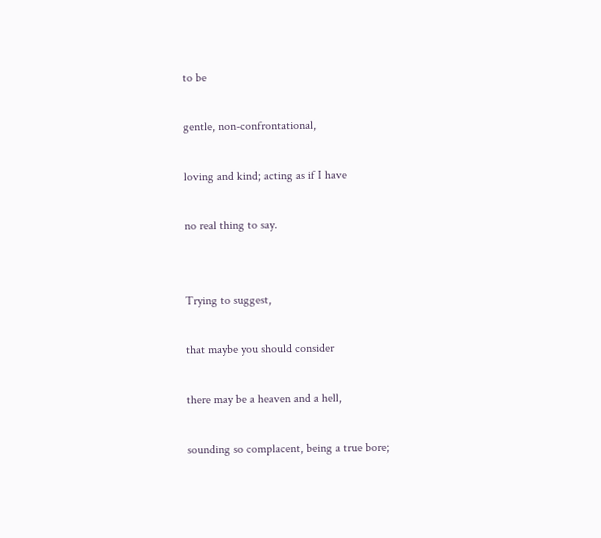to be

gentle, non-confrontational,

loving and kind; acting as if I have

no real thing to say.


Trying to suggest,

that maybe you should consider

there may be a heaven and a hell,

sounding so complacent, being a true bore;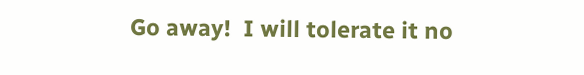Go away!  I will tolerate it no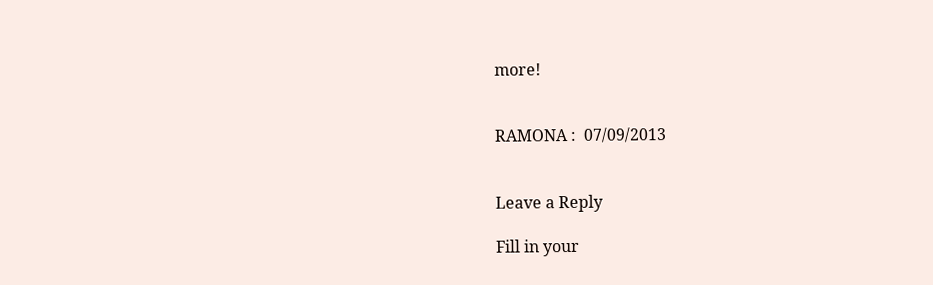more!


RAMONA :  07/09/2013


Leave a Reply

Fill in your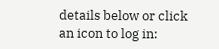details below or click an icon to log in: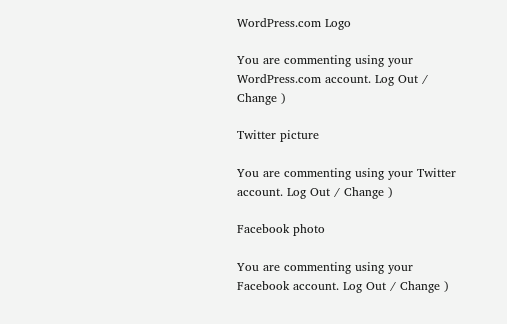WordPress.com Logo

You are commenting using your WordPress.com account. Log Out / Change )

Twitter picture

You are commenting using your Twitter account. Log Out / Change )

Facebook photo

You are commenting using your Facebook account. Log Out / Change )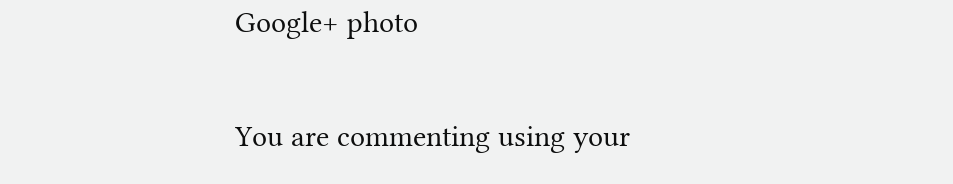Google+ photo

You are commenting using your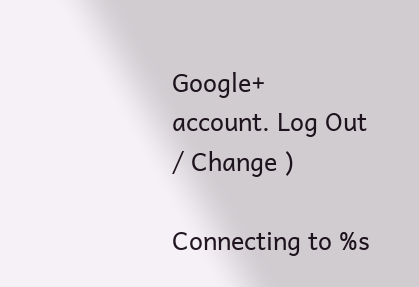Google+ account. Log Out / Change )

Connecting to %s